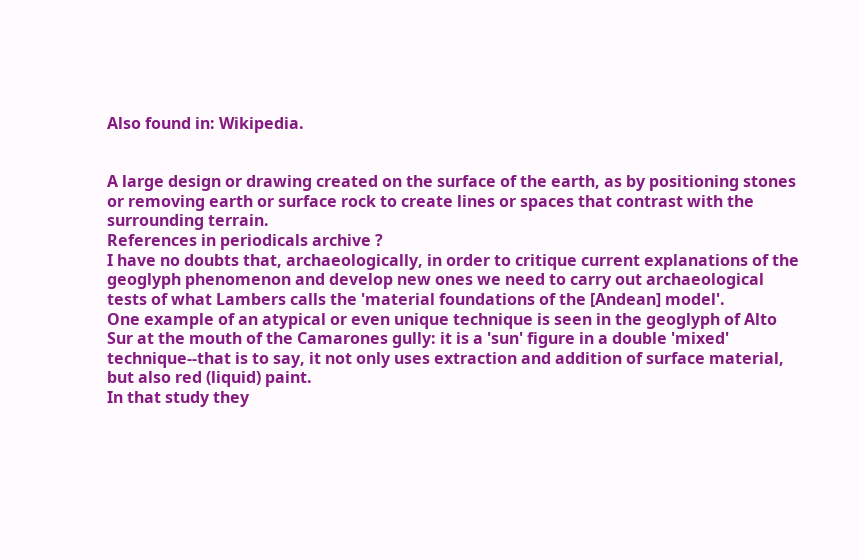Also found in: Wikipedia.


A large design or drawing created on the surface of the earth, as by positioning stones or removing earth or surface rock to create lines or spaces that contrast with the surrounding terrain.
References in periodicals archive ?
I have no doubts that, archaeologically, in order to critique current explanations of the geoglyph phenomenon and develop new ones we need to carry out archaeological tests of what Lambers calls the 'material foundations of the [Andean] model'.
One example of an atypical or even unique technique is seen in the geoglyph of Alto Sur at the mouth of the Camarones gully: it is a 'sun' figure in a double 'mixed' technique--that is to say, it not only uses extraction and addition of surface material, but also red (liquid) paint.
In that study they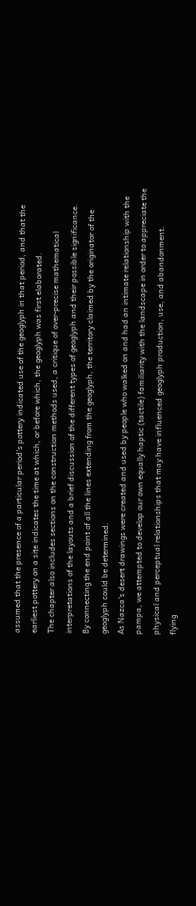assumed that the presence of a particular period's pottery indicated use of the geoglyph in that period, and that the earliest pottery on a site indicates the time at which, or before which, the geoglyph was first elaborated.
The chapter also includes sections on the construction methods used, a critique of over-precise mathematical interpretations of the layouts and a brief discussion of the different types of geoglyph and their possible significance.
By connecting the end point of all the lines extending from the geoglyph, the territory claimed by the originator of the geoglyph could be determined.
As Nazca's desert drawings were created and used by people who walked on and had an intimate relationship with the pampa, we attempted to develop our own equally haptic (tactile) familiarity with the landscape in order to appreciate the physical and perceptual relationships that may have influenced geoglyph production, use, and abandonment.
flying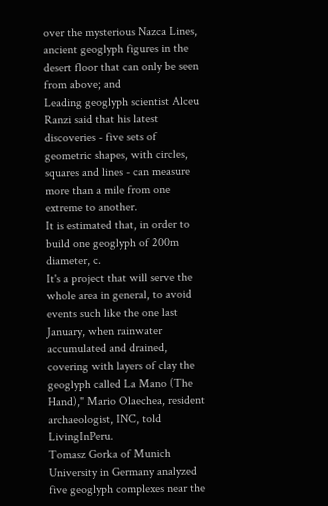over the mysterious Nazca Lines, ancient geoglyph figures in the desert floor that can only be seen from above; and
Leading geoglyph scientist Alceu Ranzi said that his latest discoveries - five sets of geometric shapes, with circles, squares and lines - can measure more than a mile from one extreme to another.
It is estimated that, in order to build one geoglyph of 200m diameter, c.
It's a project that will serve the whole area in general, to avoid events such like the one last January, when rainwater accumulated and drained, covering with layers of clay the geoglyph called La Mano (The Hand)," Mario Olaechea, resident archaeologist, INC, told LivingInPeru.
Tomasz Gorka of Munich University in Germany analyzed five geoglyph complexes near the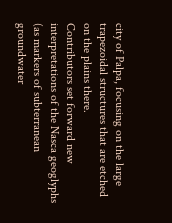city of Palpa, focusing on the large trapezoidal structures that are etched on the plains there.
Contributors set forward new interpretations of the Nasca geoglyphs (as markers of subterranean groundwater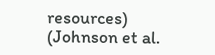resources) (Johnson et al.